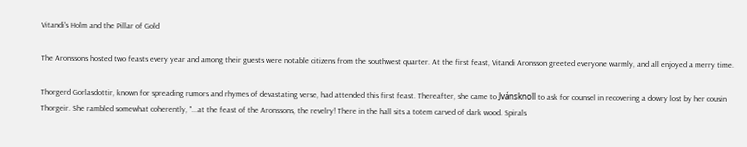Vitandi's Holm and the Pillar of Gold

The Aronssons hosted two feasts every year and among their guests were notable citizens from the southwest quarter. At the first feast, Vitandi Aronsson greeted everyone warmly, and all enjoyed a merry time.

Thorgerd Gorlasdottir, known for spreading rumors and rhymes of devastating verse, had attended this first feast. Thereafter, she came to Jvánsknoll to ask for counsel in recovering a dowry lost by her cousin Thorgeir. She rambled somewhat coherently, "...at the feast of the Aronssons, the revelry! There in the hall sits a totem carved of dark wood. Spirals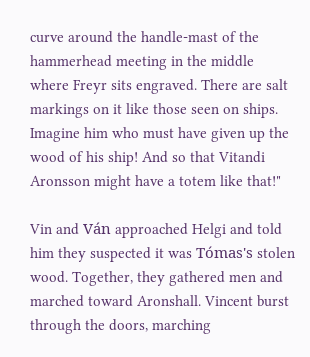curve around the handle-mast of the hammerhead meeting in the middle where Freyr sits engraved. There are salt markings on it like those seen on ships. Imagine him who must have given up the wood of his ship! And so that Vitandi Aronsson might have a totem like that!"

Vin and Ván approached Helgi and told him they suspected it was Tómas's stolen wood. Together, they gathered men and marched toward Aronshall. Vincent burst through the doors, marching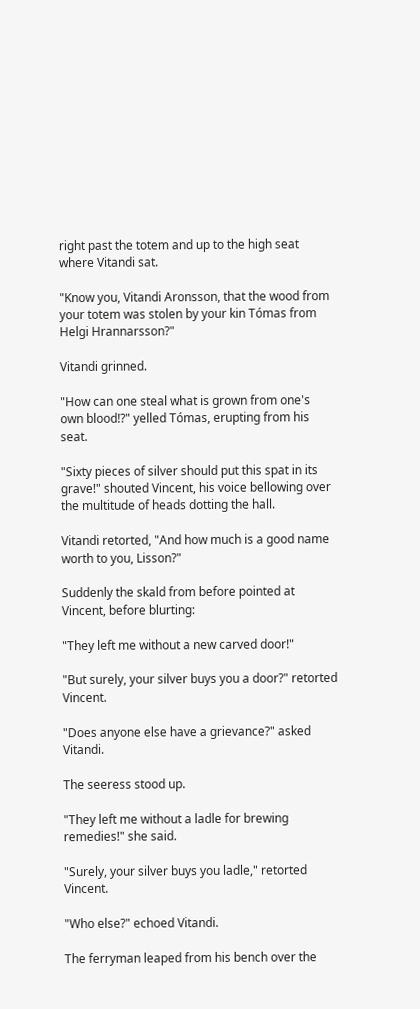right past the totem and up to the high seat where Vitandi sat.

"Know you, Vitandi Aronsson, that the wood from your totem was stolen by your kin Tómas from Helgi Hrannarsson?"

Vitandi grinned.

"How can one steal what is grown from one's own blood!?" yelled Tómas, erupting from his seat.

"Sixty pieces of silver should put this spat in its grave!" shouted Vincent, his voice bellowing over the multitude of heads dotting the hall.

Vitandi retorted, "And how much is a good name worth to you, Lisson?"

Suddenly the skald from before pointed at Vincent, before blurting:

"They left me without a new carved door!"

"But surely, your silver buys you a door?" retorted Vincent.

"Does anyone else have a grievance?" asked Vitandi.

The seeress stood up.

"They left me without a ladle for brewing remedies!" she said.

"Surely, your silver buys you ladle," retorted Vincent.

"Who else?" echoed Vitandi.

The ferryman leaped from his bench over the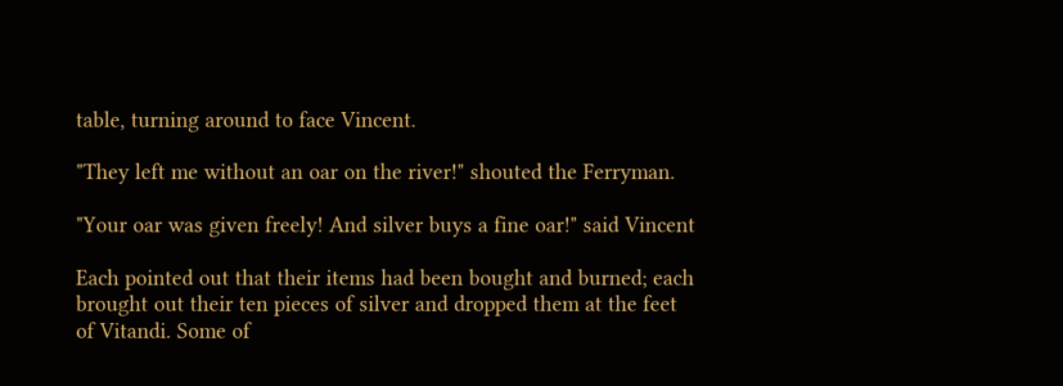table, turning around to face Vincent.

"They left me without an oar on the river!" shouted the Ferryman.

"Your oar was given freely! And silver buys a fine oar!" said Vincent

Each pointed out that their items had been bought and burned; each brought out their ten pieces of silver and dropped them at the feet of Vitandi. Some of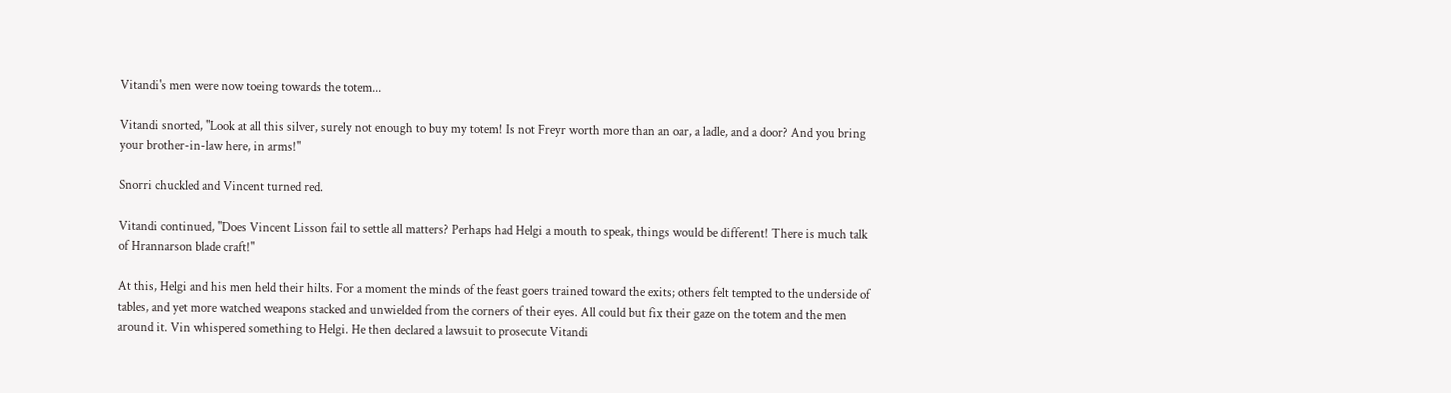Vitandi's men were now toeing towards the totem...

Vitandi snorted, "Look at all this silver, surely not enough to buy my totem! Is not Freyr worth more than an oar, a ladle, and a door? And you bring your brother-in-law here, in arms!"

Snorri chuckled and Vincent turned red.

Vitandi continued, "Does Vincent Lisson fail to settle all matters? Perhaps had Helgi a mouth to speak, things would be different! There is much talk of Hrannarson blade craft!"

At this, Helgi and his men held their hilts. For a moment the minds of the feast goers trained toward the exits; others felt tempted to the underside of tables, and yet more watched weapons stacked and unwielded from the corners of their eyes. All could but fix their gaze on the totem and the men around it. Vin whispered something to Helgi. He then declared a lawsuit to prosecute Vitandi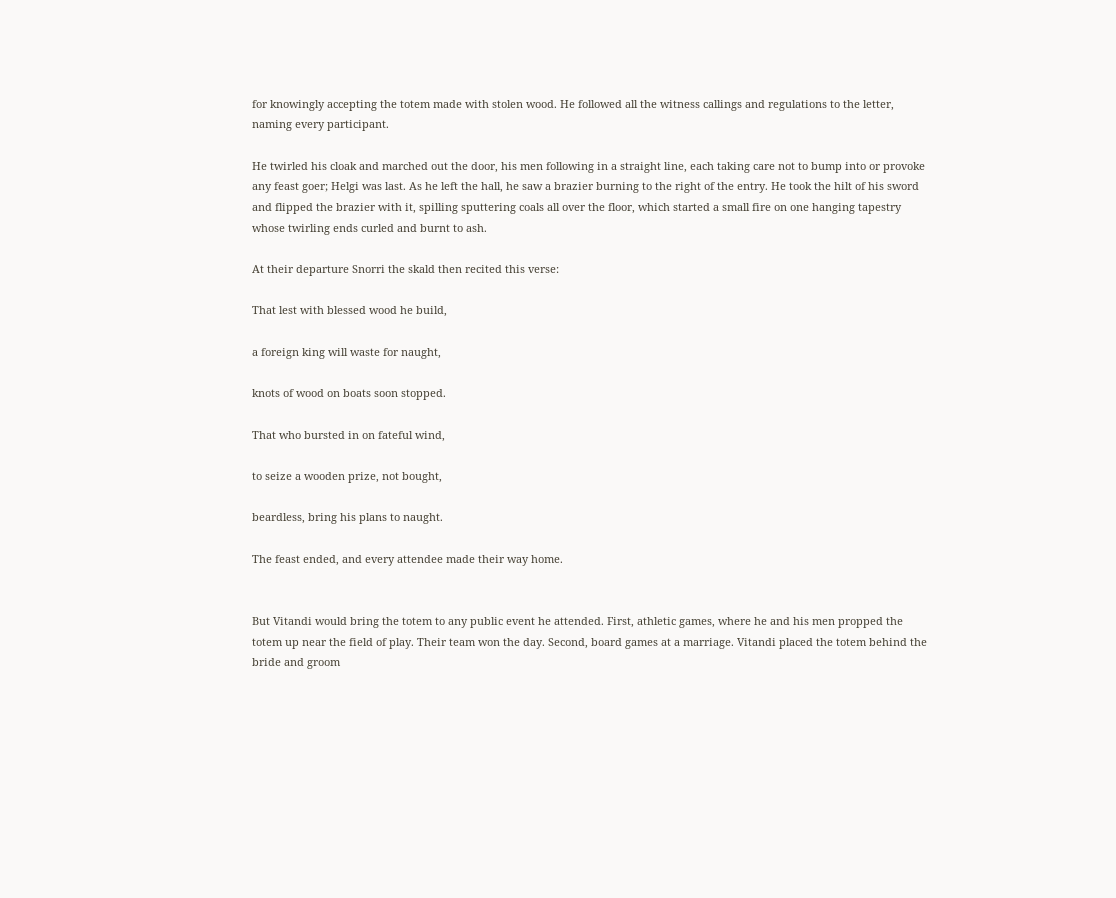for knowingly accepting the totem made with stolen wood. He followed all the witness callings and regulations to the letter, naming every participant.

He twirled his cloak and marched out the door, his men following in a straight line, each taking care not to bump into or provoke any feast goer; Helgi was last. As he left the hall, he saw a brazier burning to the right of the entry. He took the hilt of his sword and flipped the brazier with it, spilling sputtering coals all over the floor, which started a small fire on one hanging tapestry whose twirling ends curled and burnt to ash.

At their departure Snorri the skald then recited this verse:

That lest with blessed wood he build,

a foreign king will waste for naught,

knots of wood on boats soon stopped.

That who bursted in on fateful wind,

to seize a wooden prize, not bought,

beardless, bring his plans to naught.

The feast ended, and every attendee made their way home.


But Vitandi would bring the totem to any public event he attended. First, athletic games, where he and his men propped the totem up near the field of play. Their team won the day. Second, board games at a marriage. Vitandi placed the totem behind the bride and groom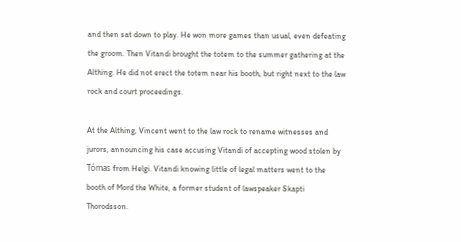and then sat down to play. He won more games than usual, even defeating the groom. Then Vitandi brought the totem to the summer gathering at the Althing. He did not erect the totem near his booth, but right next to the law rock and court proceedings.

At the Althing, Vincent went to the law rock to rename witnesses and jurors, announcing his case accusing Vitandi of accepting wood stolen by Tómas from Helgi. Vitandi knowing little of legal matters went to the booth of Mord the White, a former student of lawspeaker Skapti Thorodsson.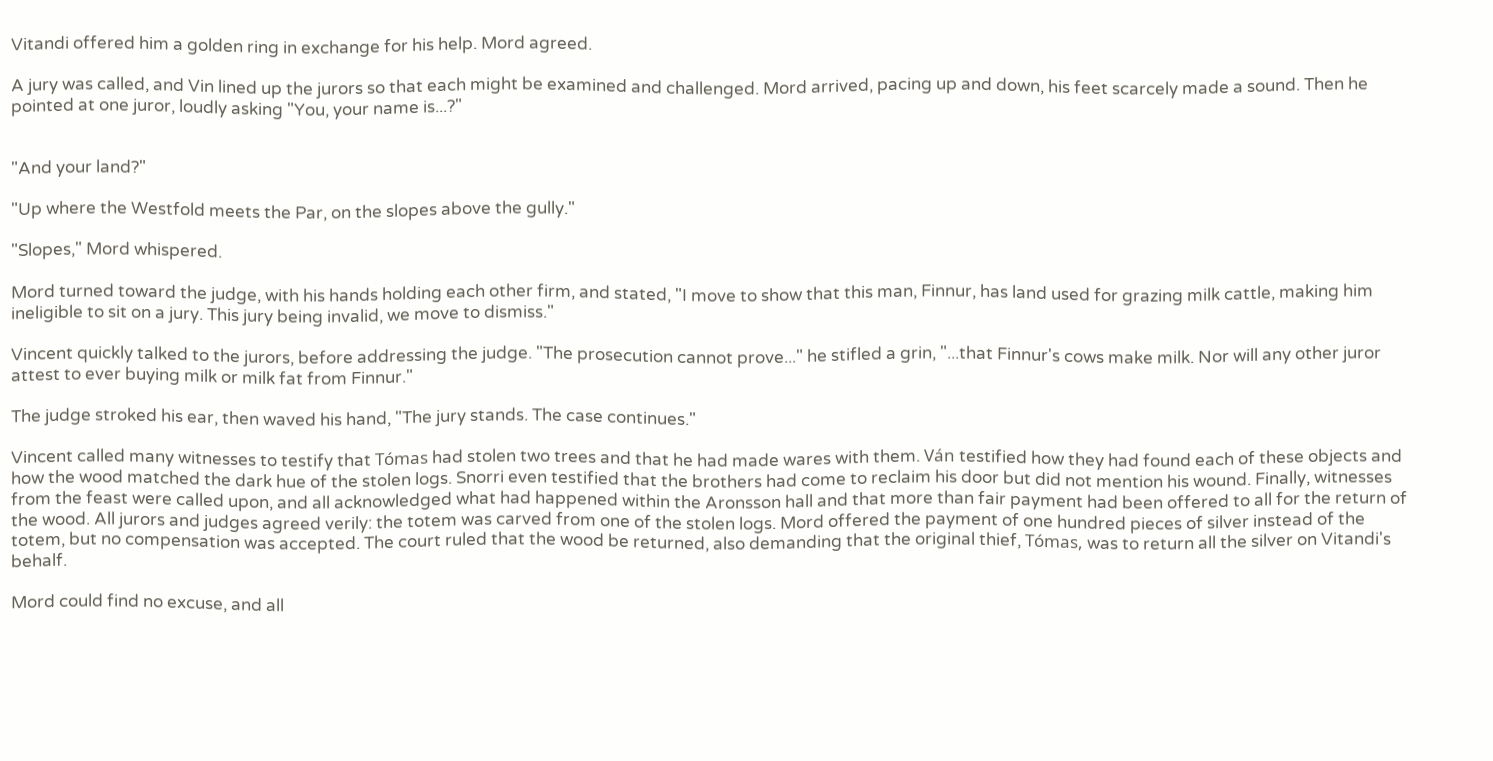Vitandi offered him a golden ring in exchange for his help. Mord agreed.

A jury was called, and Vin lined up the jurors so that each might be examined and challenged. Mord arrived, pacing up and down, his feet scarcely made a sound. Then he pointed at one juror, loudly asking "You, your name is...?"


"And your land?"

"Up where the Westfold meets the Par, on the slopes above the gully."

"Slopes," Mord whispered.

Mord turned toward the judge, with his hands holding each other firm, and stated, "I move to show that this man, Finnur, has land used for grazing milk cattle, making him ineligible to sit on a jury. This jury being invalid, we move to dismiss."

Vincent quickly talked to the jurors, before addressing the judge. "The prosecution cannot prove..." he stifled a grin, "...that Finnur's cows make milk. Nor will any other juror attest to ever buying milk or milk fat from Finnur."

The judge stroked his ear, then waved his hand, "The jury stands. The case continues."

Vincent called many witnesses to testify that Tómas had stolen two trees and that he had made wares with them. Ván testified how they had found each of these objects and how the wood matched the dark hue of the stolen logs. Snorri even testified that the brothers had come to reclaim his door but did not mention his wound. Finally, witnesses from the feast were called upon, and all acknowledged what had happened within the Aronsson hall and that more than fair payment had been offered to all for the return of the wood. All jurors and judges agreed verily: the totem was carved from one of the stolen logs. Mord offered the payment of one hundred pieces of silver instead of the totem, but no compensation was accepted. The court ruled that the wood be returned, also demanding that the original thief, Tómas, was to return all the silver on Vitandi's behalf.

Mord could find no excuse, and all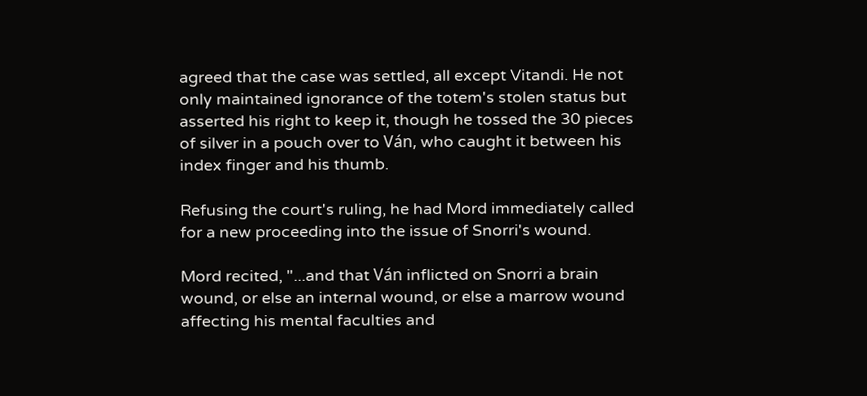agreed that the case was settled, all except Vitandi. He not only maintained ignorance of the totem's stolen status but asserted his right to keep it, though he tossed the 30 pieces of silver in a pouch over to Ván, who caught it between his index finger and his thumb.

Refusing the court's ruling, he had Mord immediately called for a new proceeding into the issue of Snorri's wound.

Mord recited, "...and that Ván inflicted on Snorri a brain wound, or else an internal wound, or else a marrow wound affecting his mental faculties and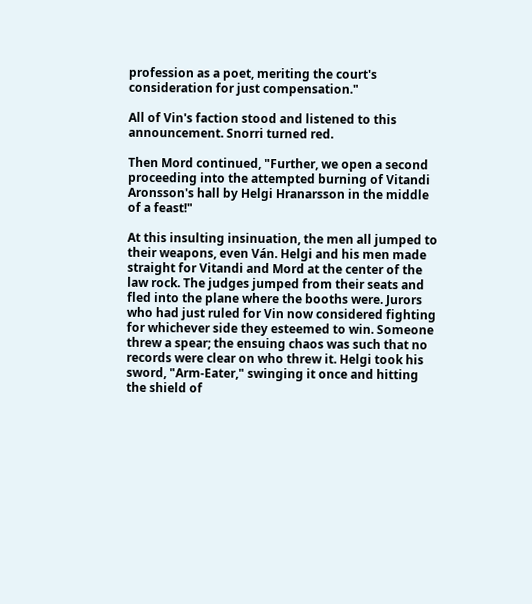profession as a poet, meriting the court's consideration for just compensation."

All of Vin's faction stood and listened to this announcement. Snorri turned red.

Then Mord continued, "Further, we open a second proceeding into the attempted burning of Vitandi Aronsson's hall by Helgi Hranarsson in the middle of a feast!"

At this insulting insinuation, the men all jumped to their weapons, even Ván. Helgi and his men made straight for Vitandi and Mord at the center of the law rock. The judges jumped from their seats and fled into the plane where the booths were. Jurors who had just ruled for Vin now considered fighting for whichever side they esteemed to win. Someone threw a spear; the ensuing chaos was such that no records were clear on who threw it. Helgi took his sword, "Arm-Eater," swinging it once and hitting the shield of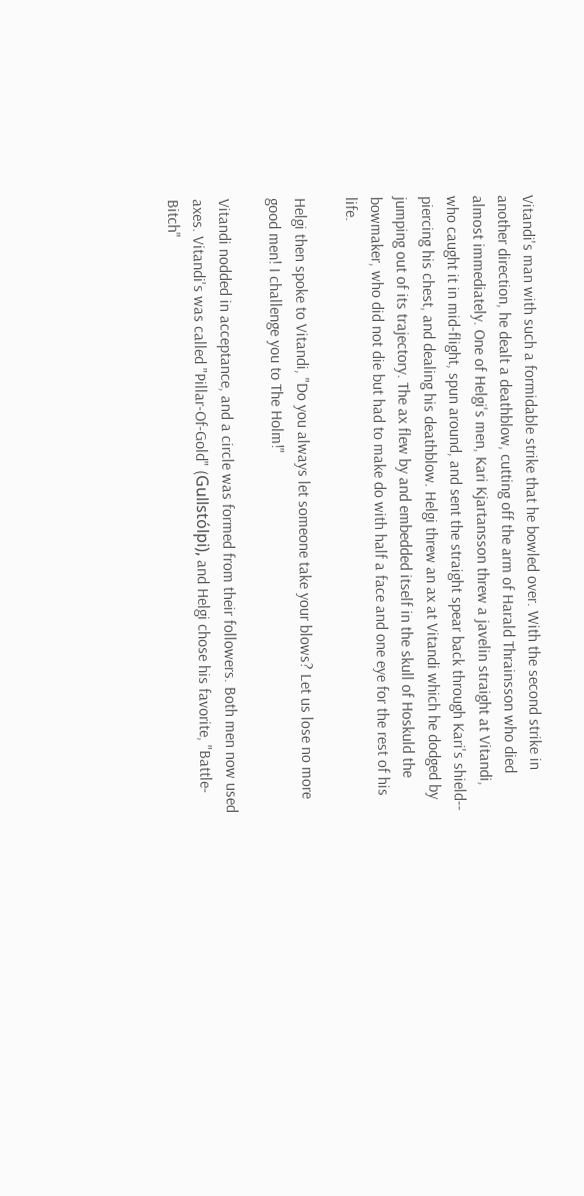Vitandi's man with such a formidable strike that he bowled over. With the second strike in another direction, he dealt a deathblow, cutting off the arm of Harald Thrainsson who died almost immediately. One of Helgi's men, Kari Kjartansson threw a javelin straight at Vitandi, who caught it in mid-flight, spun around, and sent the straight spear back through Kari's shield-- piercing his chest, and dealing his deathblow. Helgi threw an ax at Vitandi which he dodged by jumping out of its trajectory. The ax flew by and embedded itself in the skull of Hoskuld the bowmaker, who did not die but had to make do with half a face and one eye for the rest of his life.

Helgi then spoke to Vitandi, "Do you always let someone take your blows? Let us lose no more good men! I challenge you to The Holm!"

Vitandi nodded in acceptance, and a circle was formed from their followers. Both men now used axes. Vitandi's was called "Pillar-Of-Gold" (Gullstólpi), and Helgi chose his favorite, "Battle-Bitch"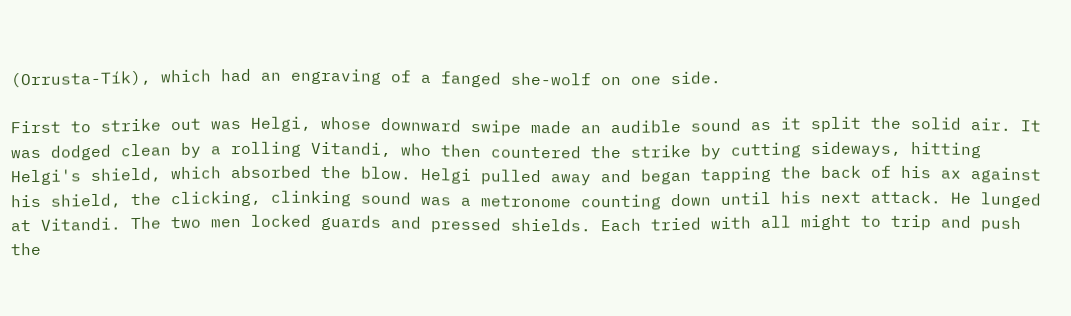(Orrusta-Tík), which had an engraving of a fanged she-wolf on one side.

First to strike out was Helgi, whose downward swipe made an audible sound as it split the solid air. It was dodged clean by a rolling Vitandi, who then countered the strike by cutting sideways, hitting Helgi's shield, which absorbed the blow. Helgi pulled away and began tapping the back of his ax against his shield, the clicking, clinking sound was a metronome counting down until his next attack. He lunged at Vitandi. The two men locked guards and pressed shields. Each tried with all might to trip and push the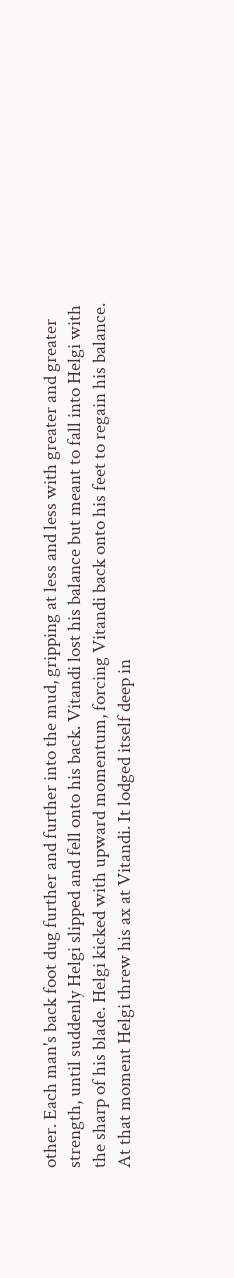other. Each man's back foot dug further and further into the mud, gripping at less and less with greater and greater strength, until suddenly Helgi slipped and fell onto his back. Vitandi lost his balance but meant to fall into Helgi with the sharp of his blade. Helgi kicked with upward momentum, forcing Vitandi back onto his feet to regain his balance. At that moment Helgi threw his ax at Vitandi. It lodged itself deep in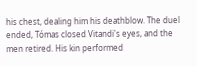his chest, dealing him his deathblow. The duel ended, Tómas closed Vitandi's eyes, and the men retired. His kin performed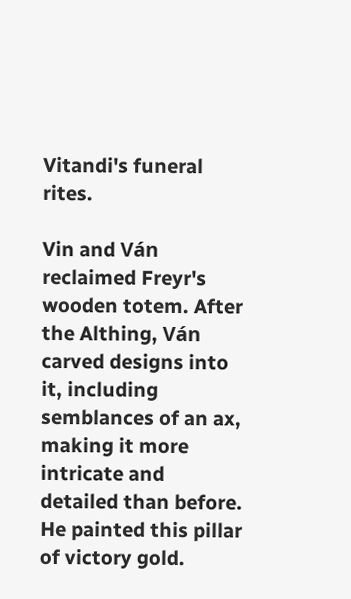Vitandi's funeral rites.

Vin and Ván reclaimed Freyr's wooden totem. After the Althing, Ván carved designs into it, including semblances of an ax, making it more intricate and detailed than before. He painted this pillar of victory gold.